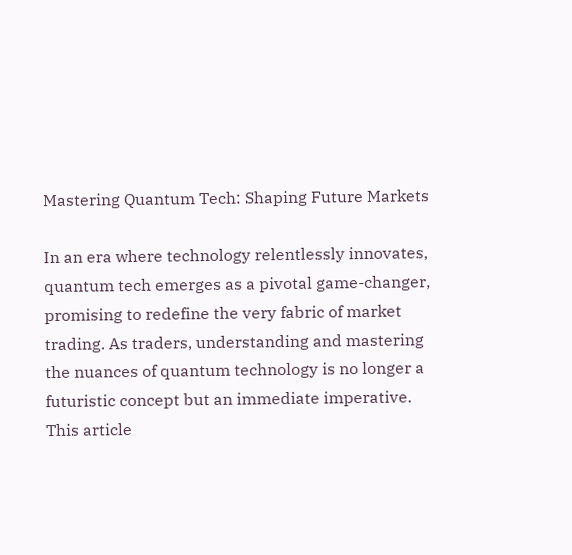Mastering Quantum Tech: Shaping Future Markets

In an era where technology relentlessly innovates, quantum tech emerges as a pivotal game-changer, promising to redefine the very fabric of market trading. As traders, understanding and mastering the nuances of quantum technology is no longer a futuristic concept but an immediate imperative. This article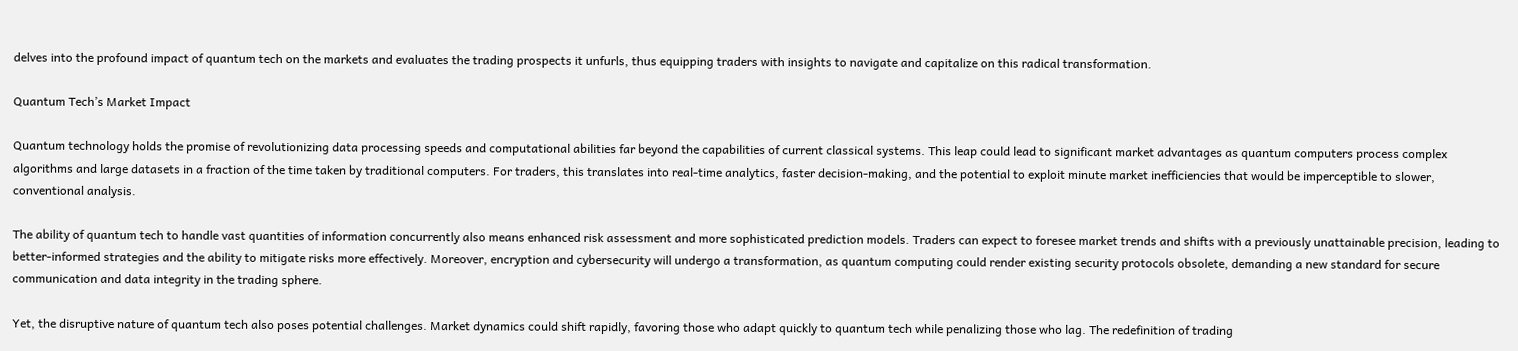delves into the profound impact of quantum tech on the markets and evaluates the trading prospects it unfurls, thus equipping traders with insights to navigate and capitalize on this radical transformation.

Quantum Tech’s Market Impact

Quantum technology holds the promise of revolutionizing data processing speeds and computational abilities far beyond the capabilities of current classical systems. This leap could lead to significant market advantages as quantum computers process complex algorithms and large datasets in a fraction of the time taken by traditional computers. For traders, this translates into real-time analytics, faster decision-making, and the potential to exploit minute market inefficiencies that would be imperceptible to slower, conventional analysis.

The ability of quantum tech to handle vast quantities of information concurrently also means enhanced risk assessment and more sophisticated prediction models. Traders can expect to foresee market trends and shifts with a previously unattainable precision, leading to better-informed strategies and the ability to mitigate risks more effectively. Moreover, encryption and cybersecurity will undergo a transformation, as quantum computing could render existing security protocols obsolete, demanding a new standard for secure communication and data integrity in the trading sphere.

Yet, the disruptive nature of quantum tech also poses potential challenges. Market dynamics could shift rapidly, favoring those who adapt quickly to quantum tech while penalizing those who lag. The redefinition of trading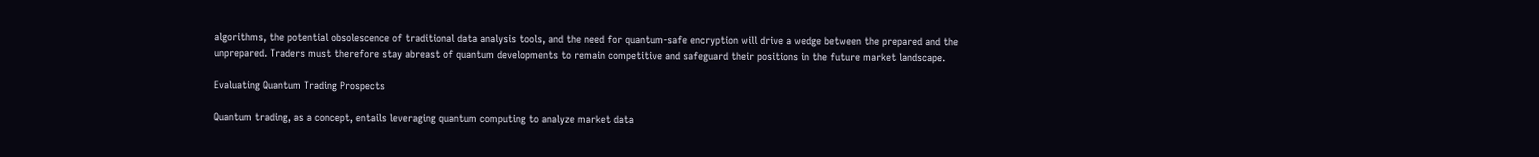algorithms, the potential obsolescence of traditional data analysis tools, and the need for quantum-safe encryption will drive a wedge between the prepared and the unprepared. Traders must therefore stay abreast of quantum developments to remain competitive and safeguard their positions in the future market landscape.

Evaluating Quantum Trading Prospects

Quantum trading, as a concept, entails leveraging quantum computing to analyze market data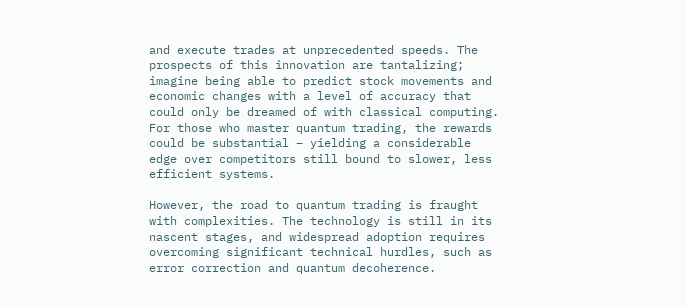and execute trades at unprecedented speeds. The prospects of this innovation are tantalizing; imagine being able to predict stock movements and economic changes with a level of accuracy that could only be dreamed of with classical computing. For those who master quantum trading, the rewards could be substantial – yielding a considerable edge over competitors still bound to slower, less efficient systems.

However, the road to quantum trading is fraught with complexities. The technology is still in its nascent stages, and widespread adoption requires overcoming significant technical hurdles, such as error correction and quantum decoherence.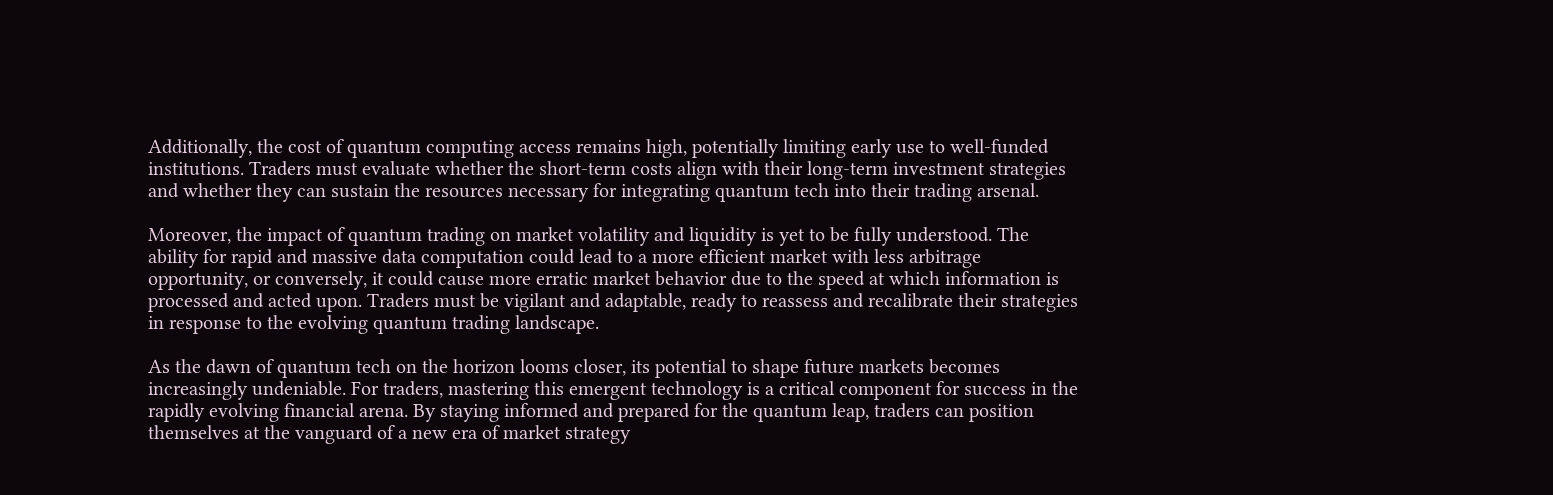Additionally, the cost of quantum computing access remains high, potentially limiting early use to well-funded institutions. Traders must evaluate whether the short-term costs align with their long-term investment strategies and whether they can sustain the resources necessary for integrating quantum tech into their trading arsenal.

Moreover, the impact of quantum trading on market volatility and liquidity is yet to be fully understood. The ability for rapid and massive data computation could lead to a more efficient market with less arbitrage opportunity, or conversely, it could cause more erratic market behavior due to the speed at which information is processed and acted upon. Traders must be vigilant and adaptable, ready to reassess and recalibrate their strategies in response to the evolving quantum trading landscape.

As the dawn of quantum tech on the horizon looms closer, its potential to shape future markets becomes increasingly undeniable. For traders, mastering this emergent technology is a critical component for success in the rapidly evolving financial arena. By staying informed and prepared for the quantum leap, traders can position themselves at the vanguard of a new era of market strategy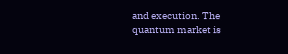and execution. The quantum market is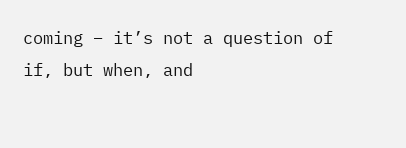coming – it’s not a question of if, but when, and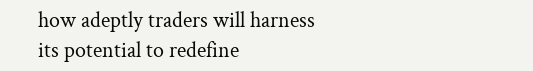how adeptly traders will harness its potential to redefine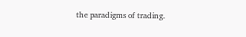the paradigms of trading.